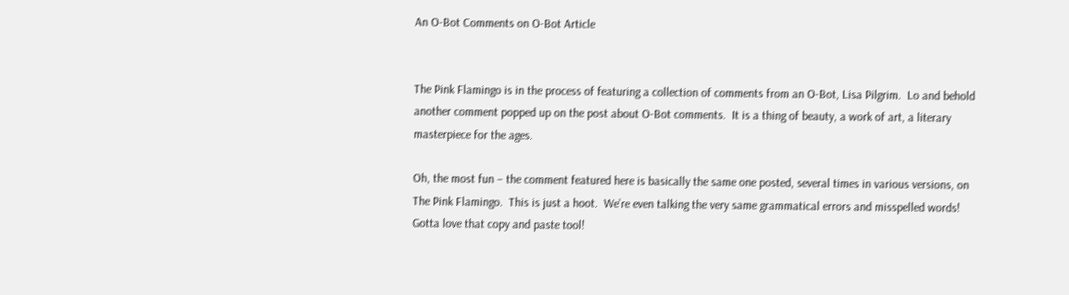An O-Bot Comments on O-Bot Article


The Pink Flamingo is in the process of featuring a collection of comments from an O-Bot, Lisa Pilgrim.  Lo and behold another comment popped up on the post about O-Bot comments.  It is a thing of beauty, a work of art, a literary masterpiece for the ages.

Oh, the most fun – the comment featured here is basically the same one posted, several times in various versions, on The Pink Flamingo.  This is just a hoot.  We’re even talking the very same grammatical errors and misspelled words!  Gotta love that copy and paste tool!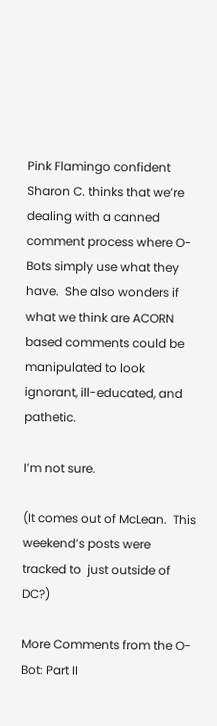Pink Flamingo confident Sharon C. thinks that we’re dealing with a canned comment process where O-Bots simply use what they have.  She also wonders if what we think are ACORN based comments could be manipulated to look ignorant, ill-educated, and pathetic.

I’m not sure.

(It comes out of McLean.  This weekend’s posts were tracked to  just outside of DC?)

More Comments from the O-Bot: Part II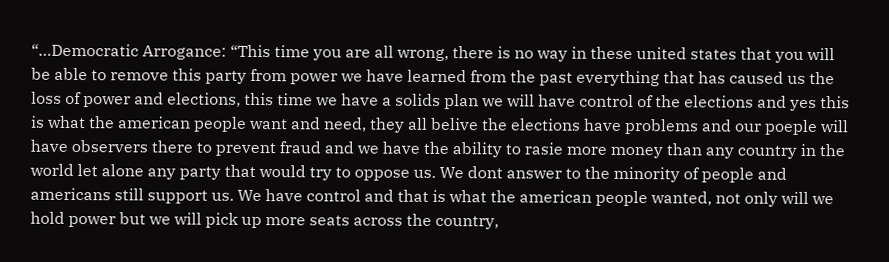“…Democratic Arrogance: “This time you are all wrong, there is no way in these united states that you will be able to remove this party from power we have learned from the past everything that has caused us the loss of power and elections, this time we have a solids plan we will have control of the elections and yes this is what the american people want and need, they all belive the elections have problems and our poeple will have observers there to prevent fraud and we have the ability to rasie more money than any country in the world let alone any party that would try to oppose us. We dont answer to the minority of people and americans still support us. We have control and that is what the american people wanted, not only will we hold power but we will pick up more seats across the country,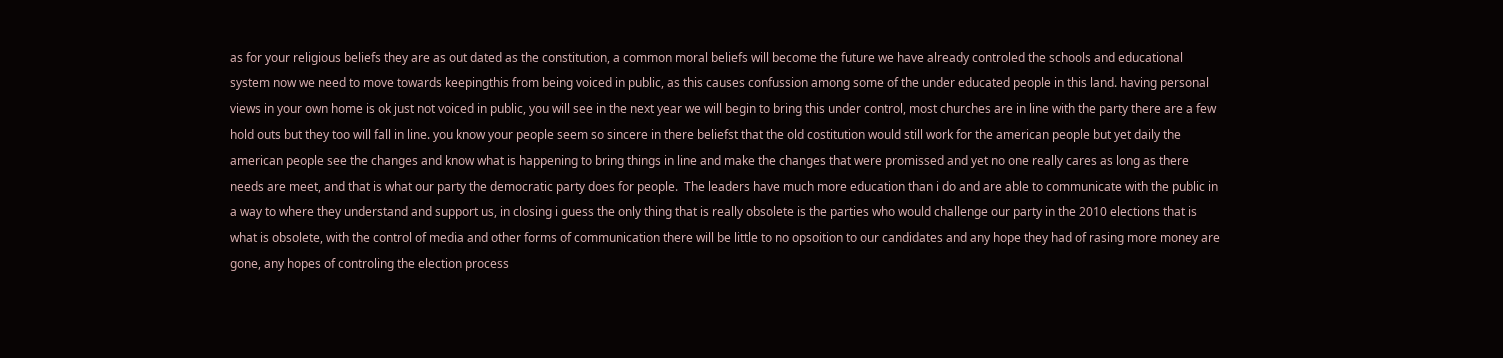as for your religious beliefs they are as out dated as the constitution, a common moral beliefs will become the future we have already controled the schools and educational system now we need to move towards keepingthis from being voiced in public, as this causes confussion among some of the under educated people in this land. having personal views in your own home is ok just not voiced in public, you will see in the next year we will begin to bring this under control, most churches are in line with the party there are a few hold outs but they too will fall in line. you know your people seem so sincere in there beliefst that the old costitution would still work for the american people but yet daily the american people see the changes and know what is happening to bring things in line and make the changes that were promissed and yet no one really cares as long as there needs are meet, and that is what our party the democratic party does for people.  The leaders have much more education than i do and are able to communicate with the public in a way to where they understand and support us, in closing i guess the only thing that is really obsolete is the parties who would challenge our party in the 2010 elections that is what is obsolete, with the control of media and other forms of communication there will be little to no opsoition to our candidates and any hope they had of rasing more money are gone, any hopes of controling the election process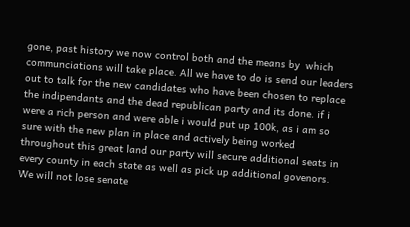gone, past history we now control both and the means by  which communciations will take place. All we have to do is send our leaders out to talk for the new candidates who have been chosen to replace the indipendants and the dead republican party and its done. if i were a rich person and were able i would put up 100k, as i am so sure with the new plan in place and actively being worked throughout this great land our party will secure additional seats in every county in each state as well as pick up additional govenors.  We will not lose senate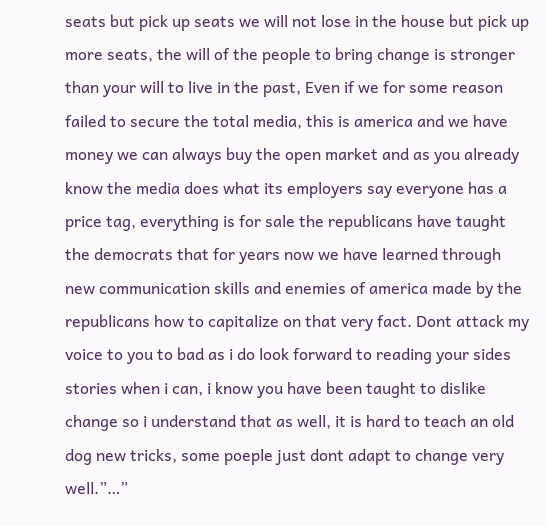seats but pick up seats we will not lose in the house but pick up more seats, the will of the people to bring change is stronger than your will to live in the past, Even if we for some reason failed to secure the total media, this is america and we have money we can always buy the open market and as you already know the media does what its employers say everyone has a price tag, everything is for sale the republicans have taught the democrats that for years now we have learned through new communication skills and enemies of america made by the republicans how to capitalize on that very fact. Dont attack my voice to you to bad as i do look forward to reading your sides stories when i can, i know you have been taught to dislike change so i understand that as well, it is hard to teach an old dog new tricks, some poeple just dont adapt to change very well.”…”